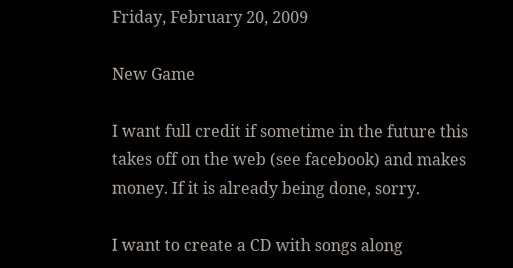Friday, February 20, 2009

New Game

I want full credit if sometime in the future this takes off on the web (see facebook) and makes money. If it is already being done, sorry.

I want to create a CD with songs along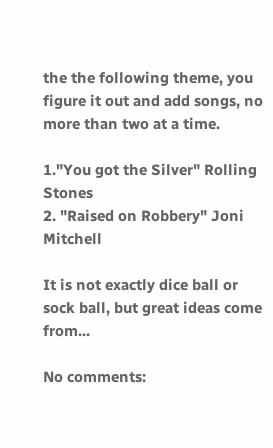the the following theme, you figure it out and add songs, no more than two at a time.

1."You got the Silver" Rolling Stones
2. "Raised on Robbery" Joni Mitchell

It is not exactly dice ball or sock ball, but great ideas come from...

No comments: